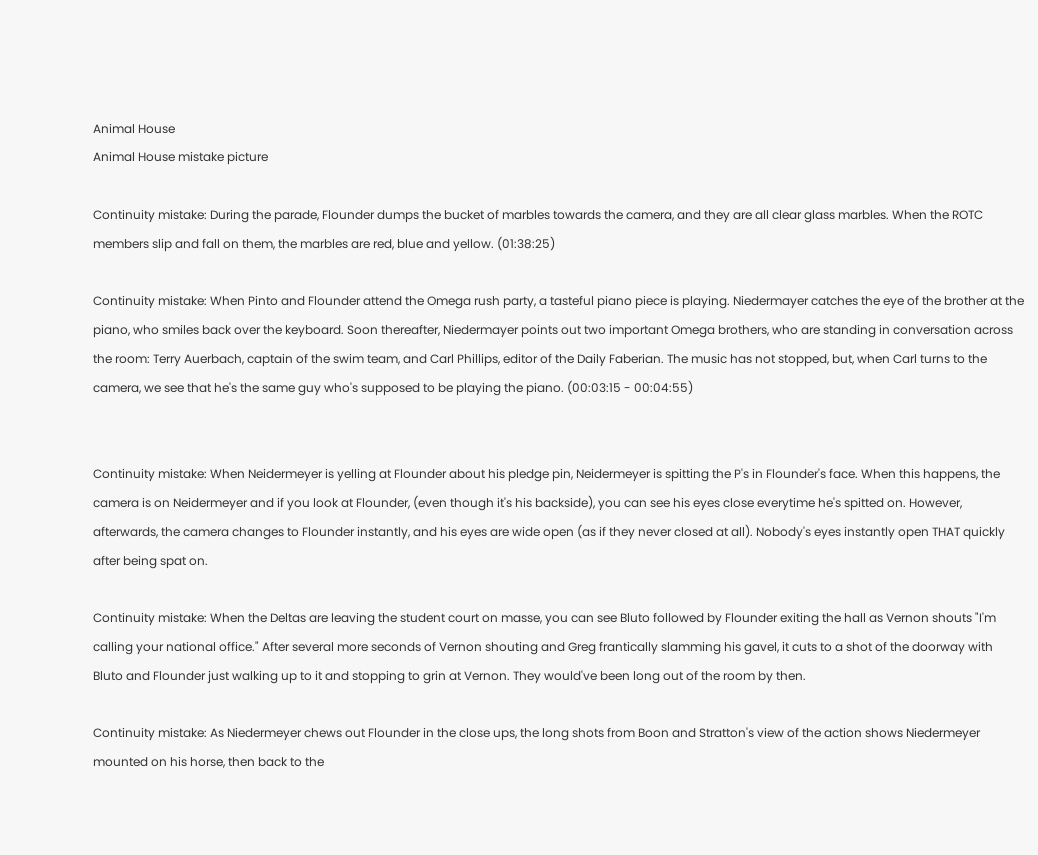Animal House
Animal House mistake picture

Continuity mistake: During the parade, Flounder dumps the bucket of marbles towards the camera, and they are all clear glass marbles. When the ROTC members slip and fall on them, the marbles are red, blue and yellow. (01:38:25)

Continuity mistake: When Pinto and Flounder attend the Omega rush party, a tasteful piano piece is playing. Niedermayer catches the eye of the brother at the piano, who smiles back over the keyboard. Soon thereafter, Niedermayer points out two important Omega brothers, who are standing in conversation across the room: Terry Auerbach, captain of the swim team, and Carl Phillips, editor of the Daily Faberian. The music has not stopped, but, when Carl turns to the camera, we see that he's the same guy who's supposed to be playing the piano. (00:03:15 - 00:04:55)


Continuity mistake: When Neidermeyer is yelling at Flounder about his pledge pin, Neidermeyer is spitting the P's in Flounder's face. When this happens, the camera is on Neidermeyer and if you look at Flounder, (even though it's his backside), you can see his eyes close everytime he's spitted on. However, afterwards, the camera changes to Flounder instantly, and his eyes are wide open (as if they never closed at all). Nobody's eyes instantly open THAT quickly after being spat on.

Continuity mistake: When the Deltas are leaving the student court on masse, you can see Bluto followed by Flounder exiting the hall as Vernon shouts "I'm calling your national office." After several more seconds of Vernon shouting and Greg frantically slamming his gavel, it cuts to a shot of the doorway with Bluto and Flounder just walking up to it and stopping to grin at Vernon. They would've been long out of the room by then.

Continuity mistake: As Niedermeyer chews out Flounder in the close ups, the long shots from Boon and Stratton's view of the action shows Niedermeyer mounted on his horse, then back to the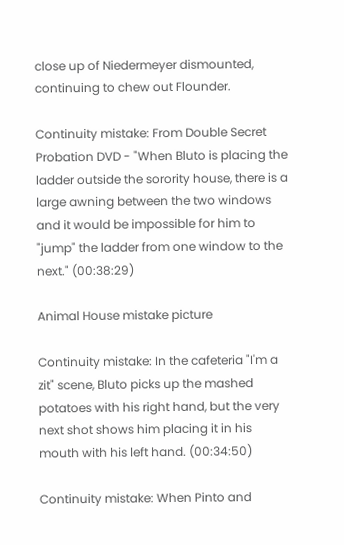close up of Niedermeyer dismounted, continuing to chew out Flounder.

Continuity mistake: From Double Secret Probation DVD - "When Bluto is placing the ladder outside the sorority house, there is a large awning between the two windows and it would be impossible for him to "jump" the ladder from one window to the next." (00:38:29)

Animal House mistake picture

Continuity mistake: In the cafeteria "I'm a zit" scene, Bluto picks up the mashed potatoes with his right hand, but the very next shot shows him placing it in his mouth with his left hand. (00:34:50)

Continuity mistake: When Pinto and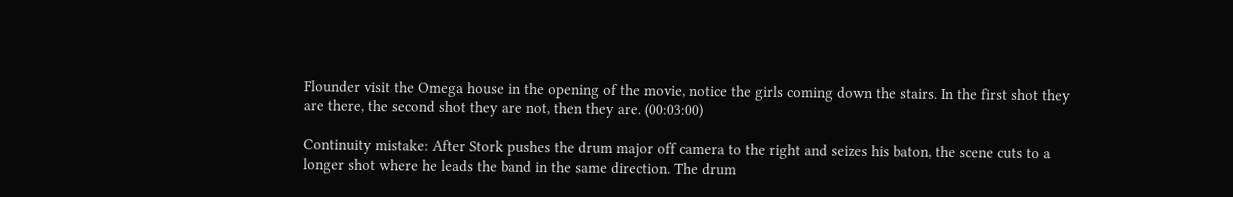Flounder visit the Omega house in the opening of the movie, notice the girls coming down the stairs. In the first shot they are there, the second shot they are not, then they are. (00:03:00)

Continuity mistake: After Stork pushes the drum major off camera to the right and seizes his baton, the scene cuts to a longer shot where he leads the band in the same direction. The drum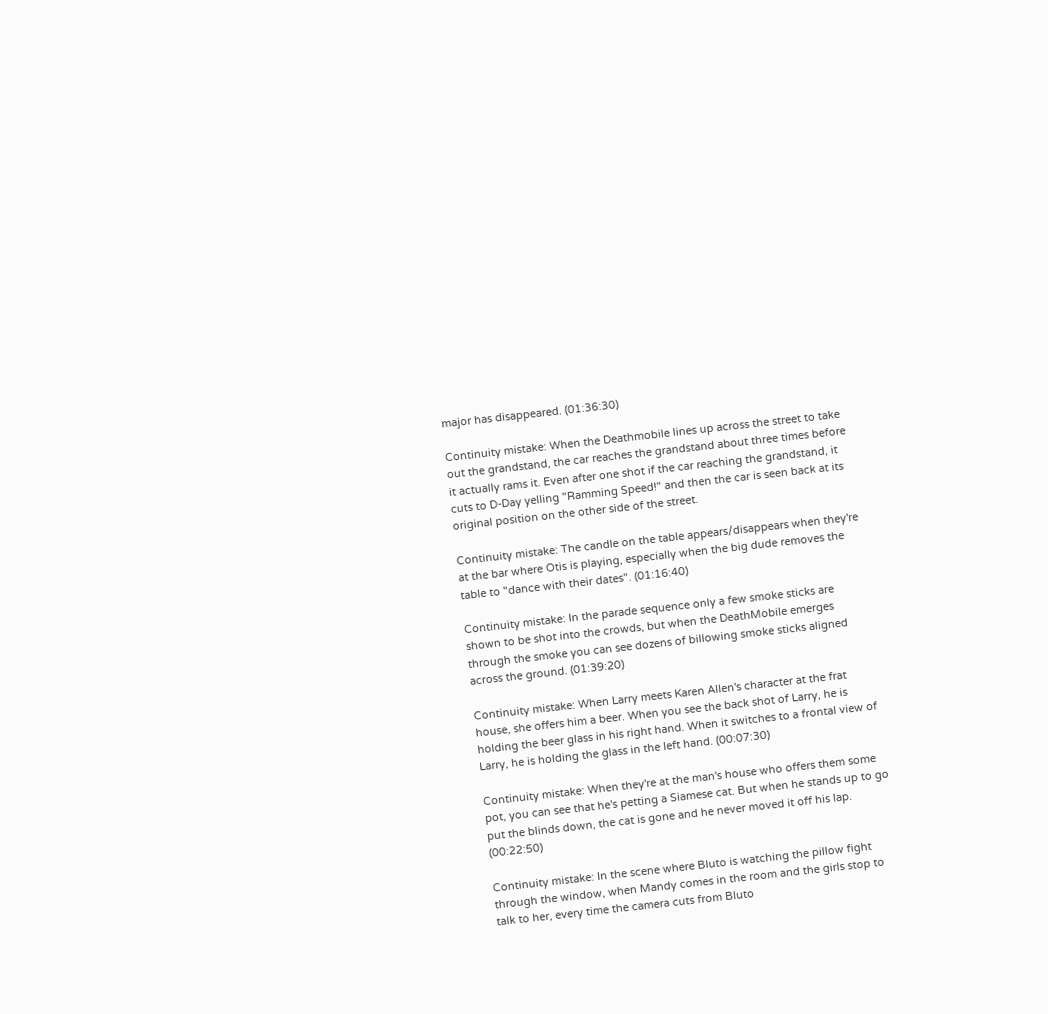major has disappeared. (01:36:30)

Continuity mistake: When the Deathmobile lines up across the street to take out the grandstand, the car reaches the grandstand about three times before it actually rams it. Even after one shot if the car reaching the grandstand, it cuts to D-Day yelling "Ramming Speed!" and then the car is seen back at its original position on the other side of the street.

Continuity mistake: The candle on the table appears/disappears when they're at the bar where Otis is playing, especially when the big dude removes the table to "dance with their dates". (01:16:40)

Continuity mistake: In the parade sequence only a few smoke sticks are shown to be shot into the crowds, but when the DeathMobile emerges through the smoke you can see dozens of billowing smoke sticks aligned across the ground. (01:39:20)

Continuity mistake: When Larry meets Karen Allen's character at the frat house, she offers him a beer. When you see the back shot of Larry, he is holding the beer glass in his right hand. When it switches to a frontal view of Larry, he is holding the glass in the left hand. (00:07:30)

Continuity mistake: When they're at the man's house who offers them some pot, you can see that he's petting a Siamese cat. But when he stands up to go put the blinds down, the cat is gone and he never moved it off his lap. (00:22:50)

Continuity mistake: In the scene where Bluto is watching the pillow fight through the window, when Mandy comes in the room and the girls stop to talk to her, every time the camera cuts from Bluto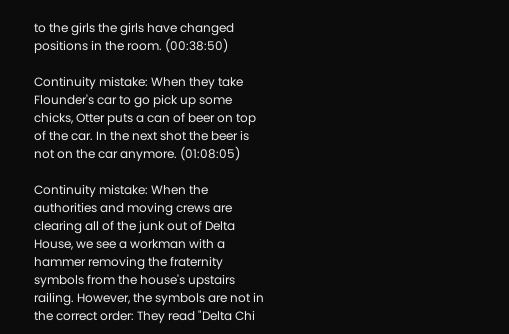to the girls the girls have changed positions in the room. (00:38:50)

Continuity mistake: When they take Flounder's car to go pick up some chicks, Otter puts a can of beer on top of the car. In the next shot the beer is not on the car anymore. (01:08:05)

Continuity mistake: When the authorities and moving crews are clearing all of the junk out of Delta House, we see a workman with a hammer removing the fraternity symbols from the house's upstairs railing. However, the symbols are not in the correct order: They read "Delta Chi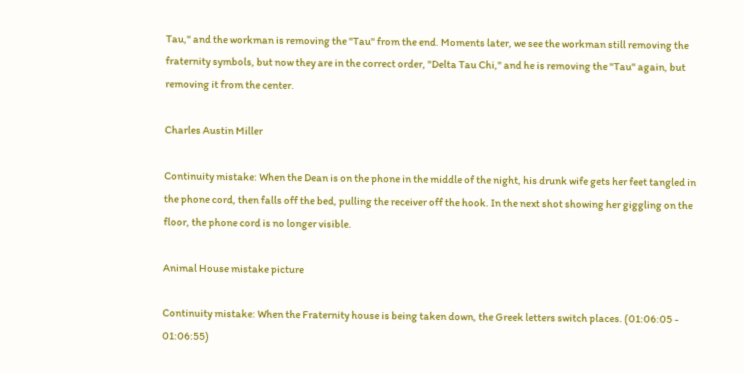Tau," and the workman is removing the "Tau" from the end. Moments later, we see the workman still removing the fraternity symbols, but now they are in the correct order, "Delta Tau Chi," and he is removing the "Tau" again, but removing it from the center.

Charles Austin Miller

Continuity mistake: When the Dean is on the phone in the middle of the night, his drunk wife gets her feet tangled in the phone cord, then falls off the bed, pulling the receiver off the hook. In the next shot showing her giggling on the floor, the phone cord is no longer visible.

Animal House mistake picture

Continuity mistake: When the Fraternity house is being taken down, the Greek letters switch places. (01:06:05 - 01:06:55)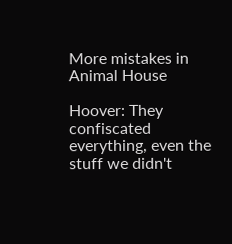More mistakes in Animal House

Hoover: They confiscated everything, even the stuff we didn't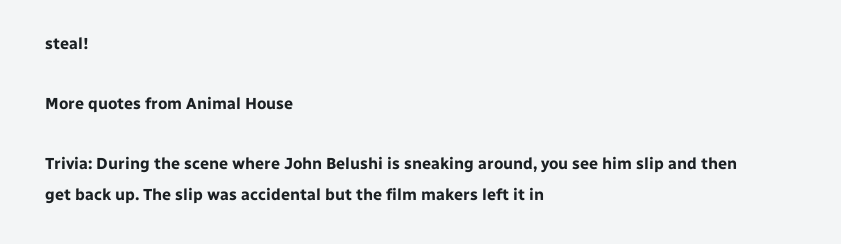steal!

More quotes from Animal House

Trivia: During the scene where John Belushi is sneaking around, you see him slip and then get back up. The slip was accidental but the film makers left it in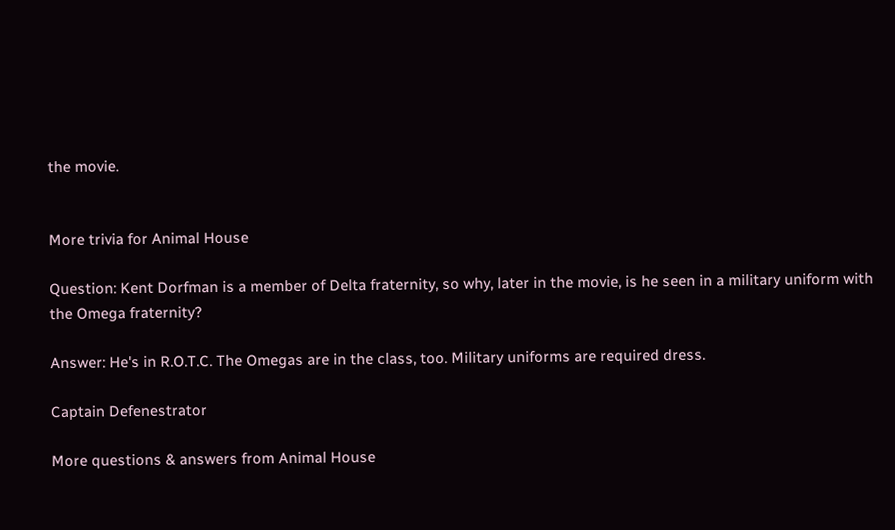the movie.


More trivia for Animal House

Question: Kent Dorfman is a member of Delta fraternity, so why, later in the movie, is he seen in a military uniform with the Omega fraternity?

Answer: He's in R.O.T.C. The Omegas are in the class, too. Military uniforms are required dress.

Captain Defenestrator

More questions & answers from Animal House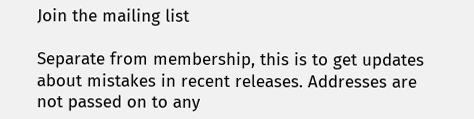Join the mailing list

Separate from membership, this is to get updates about mistakes in recent releases. Addresses are not passed on to any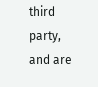third party, and are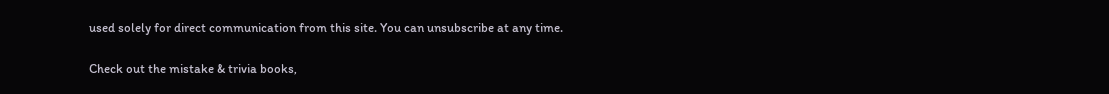used solely for direct communication from this site. You can unsubscribe at any time.

Check out the mistake & trivia books,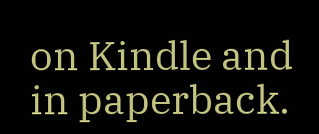on Kindle and in paperback.